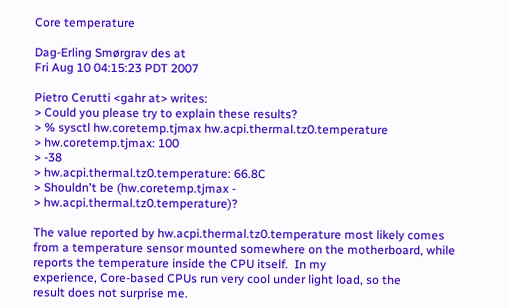Core temperature

Dag-Erling Smørgrav des at
Fri Aug 10 04:15:23 PDT 2007

Pietro Cerutti <gahr at> writes:
> Could you please try to explain these results?
> % sysctl hw.coretemp.tjmax hw.acpi.thermal.tz0.temperature
> hw.coretemp.tjmax: 100
> -38
> hw.acpi.thermal.tz0.temperature: 66.8C
> Shouldn't be (hw.coretemp.tjmax -
> hw.acpi.thermal.tz0.temperature)?

The value reported by hw.acpi.thermal.tz0.temperature most likely comes
from a temperature sensor mounted somewhere on the motherboard, while reports the temperature inside the CPU itself.  In my
experience, Core-based CPUs run very cool under light load, so the
result does not surprise me.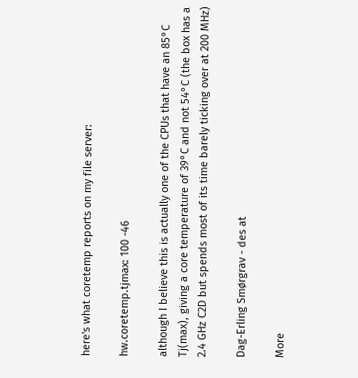here's what coretemp reports on my file server:

hw.coretemp.tjmax: 100 -46

although I believe this is actually one of the CPUs that have an 85°C
Tj(max), giving a core temperature of 39°C and not 54°C (the box has a
2.4 GHz C2D but spends most of its time barely ticking over at 200 MHz)

Dag-Erling Smørgrav - des at

More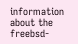information about the freebsd-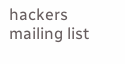hackers mailing list